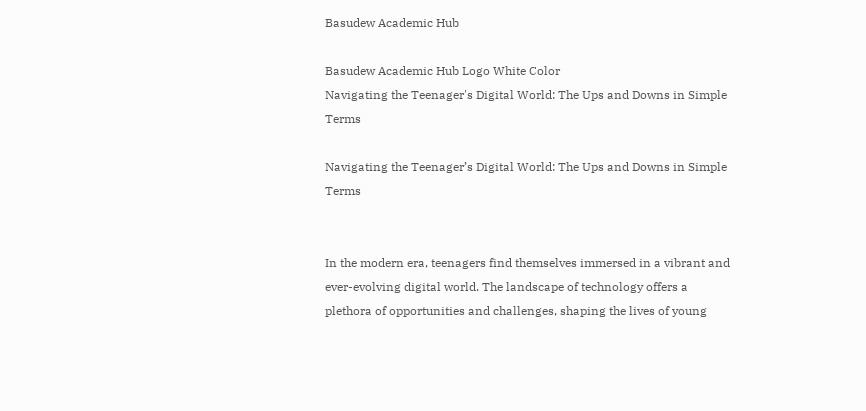Basudew Academic Hub

Basudew Academic Hub Logo White Color
Navigating the Teenager's Digital World: The Ups and Downs in Simple Terms

Navigating the Teenager’s Digital World: The Ups and Downs in Simple Terms


In the modern era, teenagers find themselves immersed in a vibrant and ever-evolving digital world. The landscape of technology offers a plethora of opportunities and challenges, shaping the lives of young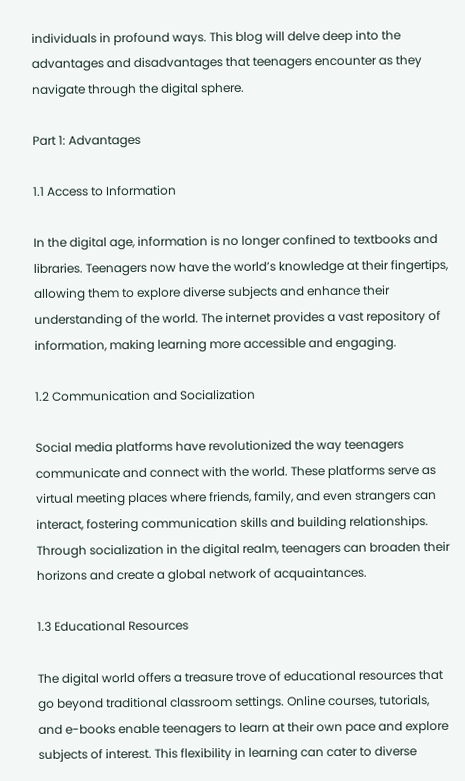individuals in profound ways. This blog will delve deep into the advantages and disadvantages that teenagers encounter as they navigate through the digital sphere.

Part 1: Advantages

1.1 Access to Information

In the digital age, information is no longer confined to textbooks and libraries. Teenagers now have the world’s knowledge at their fingertips, allowing them to explore diverse subjects and enhance their understanding of the world. The internet provides a vast repository of information, making learning more accessible and engaging.

1.2 Communication and Socialization

Social media platforms have revolutionized the way teenagers communicate and connect with the world. These platforms serve as virtual meeting places where friends, family, and even strangers can interact, fostering communication skills and building relationships. Through socialization in the digital realm, teenagers can broaden their horizons and create a global network of acquaintances.

1.3 Educational Resources

The digital world offers a treasure trove of educational resources that go beyond traditional classroom settings. Online courses, tutorials, and e-books enable teenagers to learn at their own pace and explore subjects of interest. This flexibility in learning can cater to diverse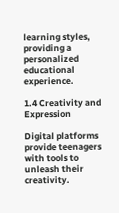learning styles, providing a personalized educational experience.

1.4 Creativity and Expression

Digital platforms provide teenagers with tools to unleash their creativity.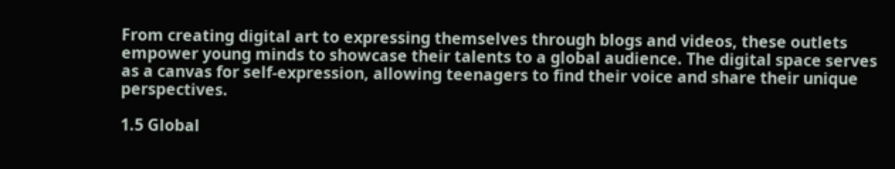From creating digital art to expressing themselves through blogs and videos, these outlets empower young minds to showcase their talents to a global audience. The digital space serves as a canvas for self-expression, allowing teenagers to find their voice and share their unique perspectives.

1.5 Global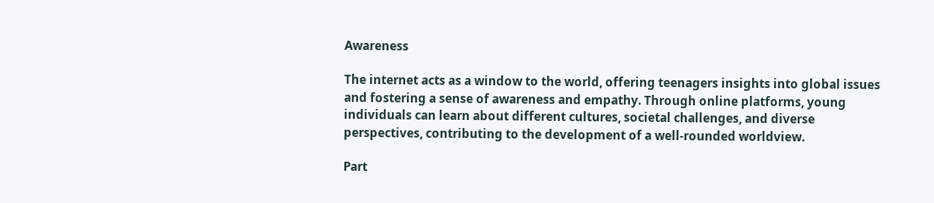Awareness

The internet acts as a window to the world, offering teenagers insights into global issues and fostering a sense of awareness and empathy. Through online platforms, young individuals can learn about different cultures, societal challenges, and diverse perspectives, contributing to the development of a well-rounded worldview.

Part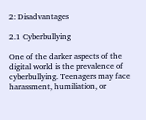2: Disadvantages

2.1 Cyberbullying

One of the darker aspects of the digital world is the prevalence of cyberbullying. Teenagers may face harassment, humiliation, or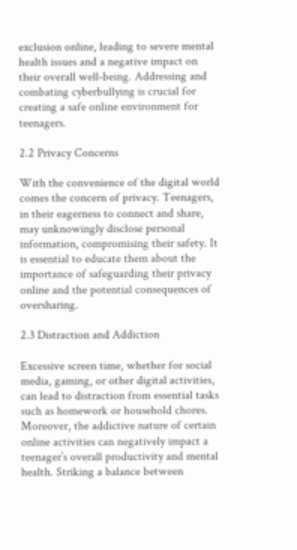exclusion online, leading to severe mental health issues and a negative impact on their overall well-being. Addressing and combating cyberbullying is crucial for creating a safe online environment for teenagers.

2.2 Privacy Concerns

With the convenience of the digital world comes the concern of privacy. Teenagers, in their eagerness to connect and share, may unknowingly disclose personal information, compromising their safety. It is essential to educate them about the importance of safeguarding their privacy online and the potential consequences of oversharing.

2.3 Distraction and Addiction

Excessive screen time, whether for social media, gaming, or other digital activities, can lead to distraction from essential tasks such as homework or household chores. Moreover, the addictive nature of certain online activities can negatively impact a teenager’s overall productivity and mental health. Striking a balance between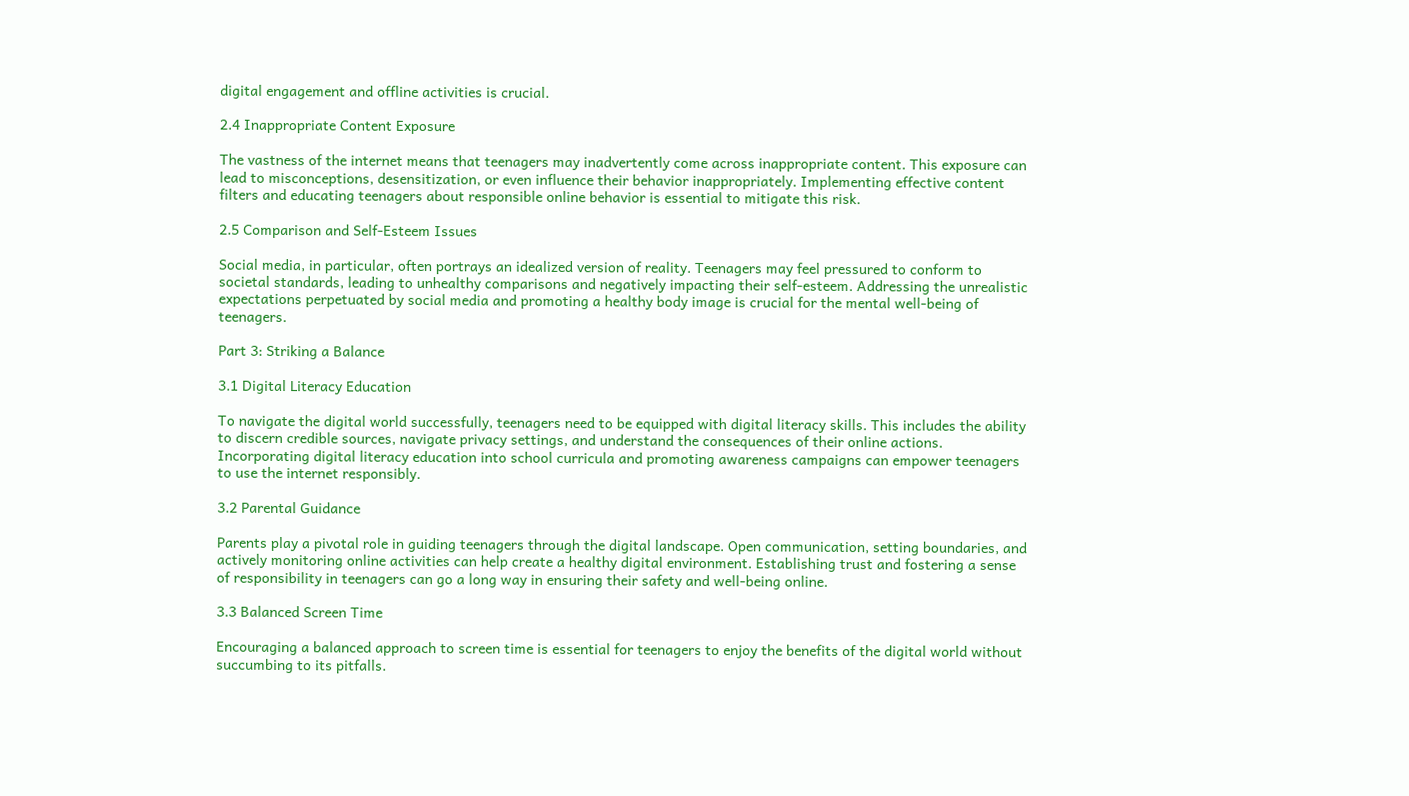digital engagement and offline activities is crucial.

2.4 Inappropriate Content Exposure

The vastness of the internet means that teenagers may inadvertently come across inappropriate content. This exposure can lead to misconceptions, desensitization, or even influence their behavior inappropriately. Implementing effective content filters and educating teenagers about responsible online behavior is essential to mitigate this risk.

2.5 Comparison and Self-Esteem Issues

Social media, in particular, often portrays an idealized version of reality. Teenagers may feel pressured to conform to societal standards, leading to unhealthy comparisons and negatively impacting their self-esteem. Addressing the unrealistic expectations perpetuated by social media and promoting a healthy body image is crucial for the mental well-being of teenagers.

Part 3: Striking a Balance

3.1 Digital Literacy Education

To navigate the digital world successfully, teenagers need to be equipped with digital literacy skills. This includes the ability to discern credible sources, navigate privacy settings, and understand the consequences of their online actions. Incorporating digital literacy education into school curricula and promoting awareness campaigns can empower teenagers to use the internet responsibly.

3.2 Parental Guidance

Parents play a pivotal role in guiding teenagers through the digital landscape. Open communication, setting boundaries, and actively monitoring online activities can help create a healthy digital environment. Establishing trust and fostering a sense of responsibility in teenagers can go a long way in ensuring their safety and well-being online.

3.3 Balanced Screen Time

Encouraging a balanced approach to screen time is essential for teenagers to enjoy the benefits of the digital world without succumbing to its pitfalls.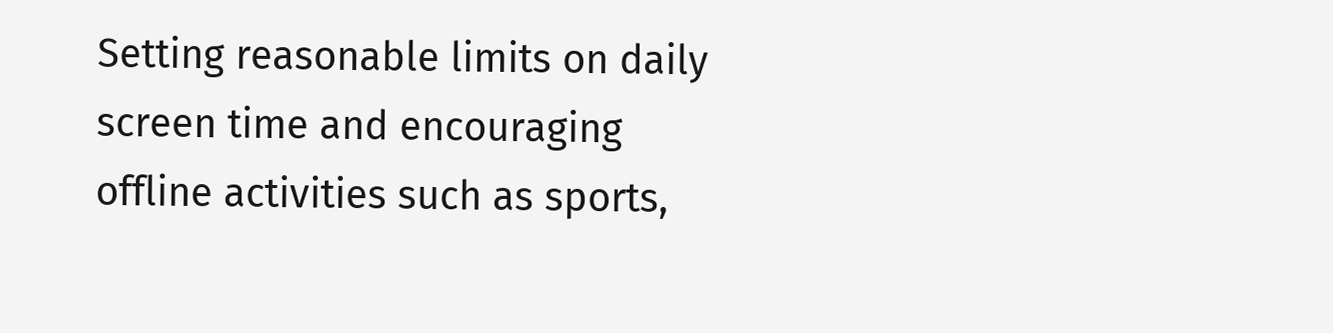Setting reasonable limits on daily screen time and encouraging offline activities such as sports,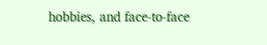hobbies, and face-to-face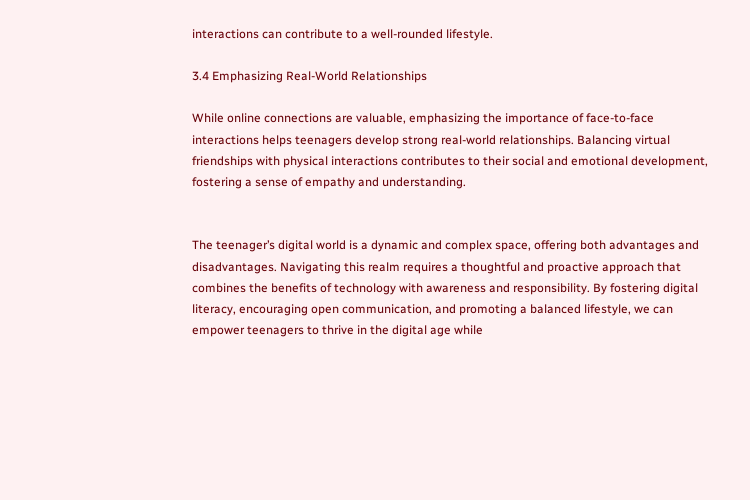interactions can contribute to a well-rounded lifestyle.

3.4 Emphasizing Real-World Relationships

While online connections are valuable, emphasizing the importance of face-to-face interactions helps teenagers develop strong real-world relationships. Balancing virtual friendships with physical interactions contributes to their social and emotional development, fostering a sense of empathy and understanding.


The teenager’s digital world is a dynamic and complex space, offering both advantages and disadvantages. Navigating this realm requires a thoughtful and proactive approach that combines the benefits of technology with awareness and responsibility. By fostering digital literacy, encouraging open communication, and promoting a balanced lifestyle, we can empower teenagers to thrive in the digital age while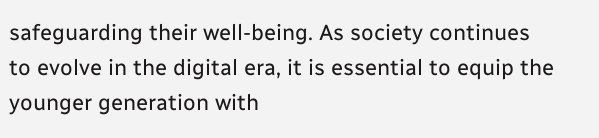safeguarding their well-being. As society continues to evolve in the digital era, it is essential to equip the younger generation with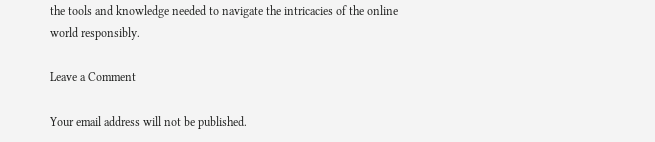the tools and knowledge needed to navigate the intricacies of the online world responsibly.

Leave a Comment

Your email address will not be published.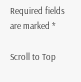Required fields are marked *

Scroll to Top